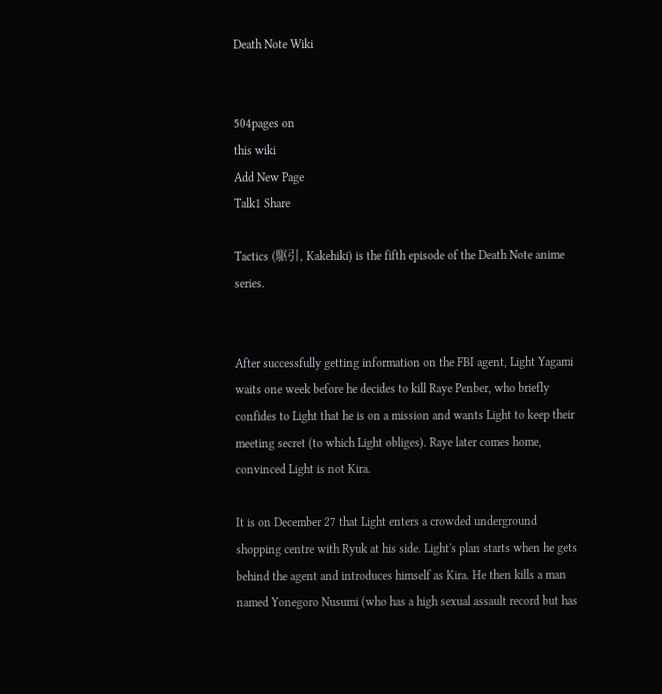Death Note Wiki


504pages on
this wiki
Add New Page
Talk1 Share

Tactics (駆引, Kakehiki) is the fifth episode of the Death Note anime series.


After successfully getting information on the FBI agent, Light Yagami waits one week before he decides to kill Raye Penber, who briefly confides to Light that he is on a mission and wants Light to keep their meeting secret (to which Light obliges). Raye later comes home, convinced Light is not Kira.

It is on December 27 that Light enters a crowded underground shopping centre with Ryuk at his side. Light's plan starts when he gets behind the agent and introduces himself as Kira. He then kills a man named Yonegoro Nusumi (who has a high sexual assault record but has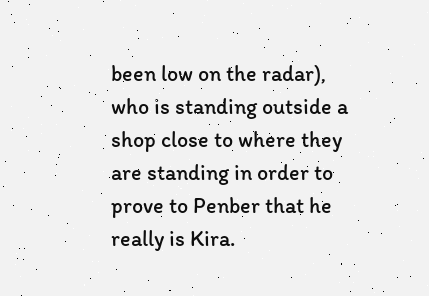been low on the radar), who is standing outside a shop close to where they are standing in order to prove to Penber that he really is Kira.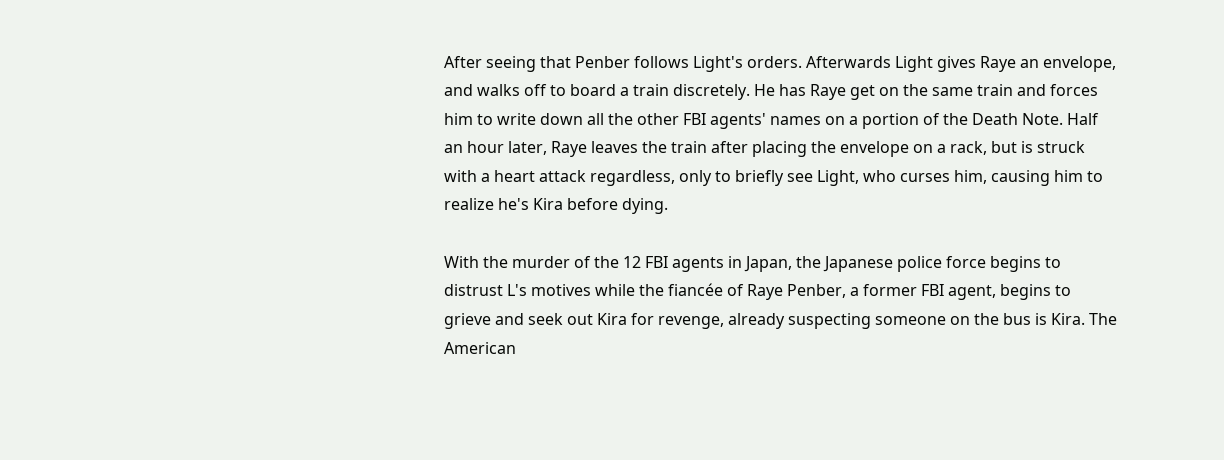After seeing that Penber follows Light's orders. Afterwards Light gives Raye an envelope, and walks off to board a train discretely. He has Raye get on the same train and forces him to write down all the other FBI agents' names on a portion of the Death Note. Half an hour later, Raye leaves the train after placing the envelope on a rack, but is struck with a heart attack regardless, only to briefly see Light, who curses him, causing him to realize he's Kira before dying.

With the murder of the 12 FBI agents in Japan, the Japanese police force begins to distrust L's motives while the fiancée of Raye Penber, a former FBI agent, begins to grieve and seek out Kira for revenge, already suspecting someone on the bus is Kira. The American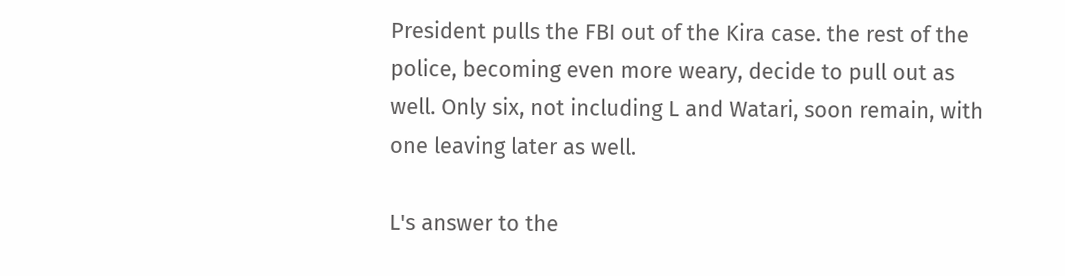President pulls the FBI out of the Kira case. the rest of the police, becoming even more weary, decide to pull out as well. Only six, not including L and Watari, soon remain, with one leaving later as well.

L's answer to the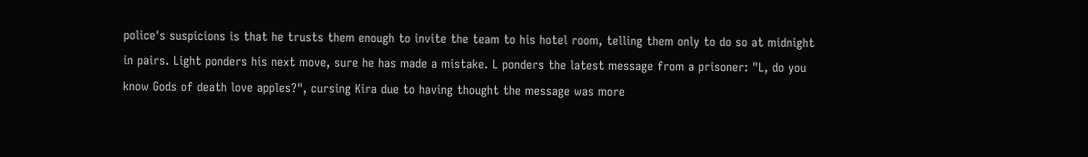police's suspicions is that he trusts them enough to invite the team to his hotel room, telling them only to do so at midnight in pairs. Light ponders his next move, sure he has made a mistake. L ponders the latest message from a prisoner: "L, do you know Gods of death love apples?", cursing Kira due to having thought the message was more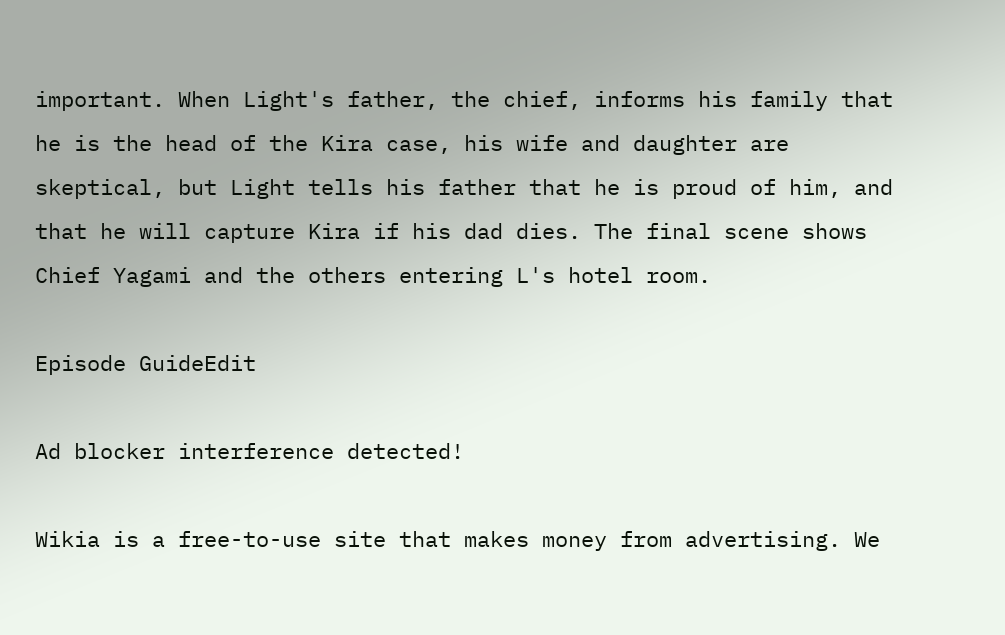important. When Light's father, the chief, informs his family that he is the head of the Kira case, his wife and daughter are skeptical, but Light tells his father that he is proud of him, and that he will capture Kira if his dad dies. The final scene shows Chief Yagami and the others entering L's hotel room.

Episode GuideEdit

Ad blocker interference detected!

Wikia is a free-to-use site that makes money from advertising. We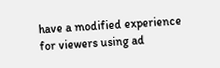have a modified experience for viewers using ad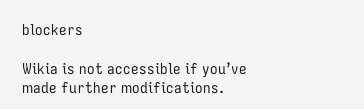blockers

Wikia is not accessible if you’ve made further modifications.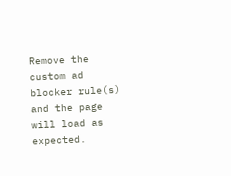Remove the custom ad blocker rule(s) and the page will load as expected.